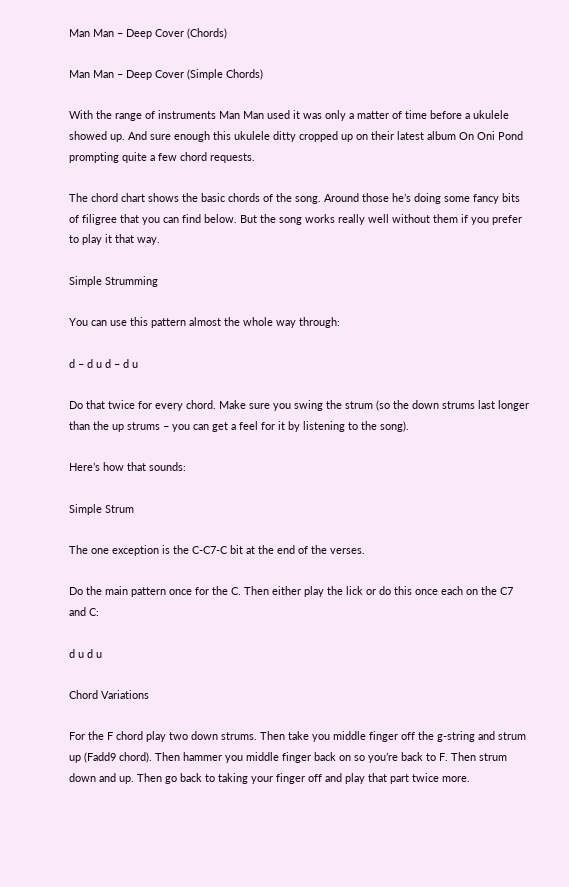Man Man – Deep Cover (Chords)

Man Man – Deep Cover (Simple Chords)

With the range of instruments Man Man used it was only a matter of time before a ukulele showed up. And sure enough this ukulele ditty cropped up on their latest album On Oni Pond prompting quite a few chord requests.

The chord chart shows the basic chords of the song. Around those he’s doing some fancy bits of filigree that you can find below. But the song works really well without them if you prefer to play it that way.

Simple Strumming

You can use this pattern almost the whole way through:

d – d u d – d u

Do that twice for every chord. Make sure you swing the strum (so the down strums last longer than the up strums – you can get a feel for it by listening to the song).

Here’s how that sounds:

Simple Strum

The one exception is the C-C7-C bit at the end of the verses.

Do the main pattern once for the C. Then either play the lick or do this once each on the C7 and C:

d u d u

Chord Variations

For the F chord play two down strums. Then take you middle finger off the g-string and strum up (Fadd9 chord). Then hammer you middle finger back on so you’re back to F. Then strum down and up. Then go back to taking your finger off and play that part twice more.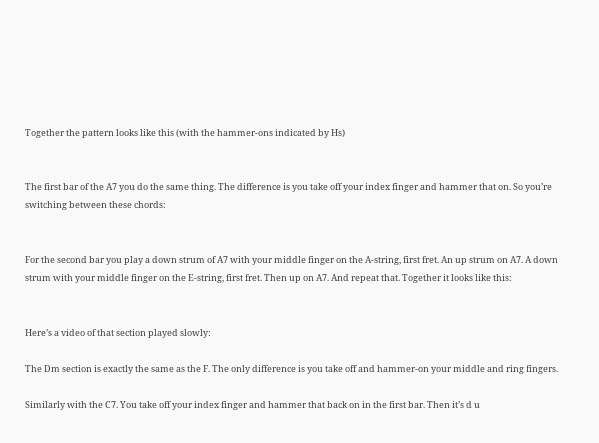Together the pattern looks like this (with the hammer-ons indicated by Hs)


The first bar of the A7 you do the same thing. The difference is you take off your index finger and hammer that on. So you’re switching between these chords:


For the second bar you play a down strum of A7 with your middle finger on the A-string, first fret. An up strum on A7. A down strum with your middle finger on the E-string, first fret. Then up on A7. And repeat that. Together it looks like this:


Here’s a video of that section played slowly:

The Dm section is exactly the same as the F. The only difference is you take off and hammer-on your middle and ring fingers.

Similarly with the C7. You take off your index finger and hammer that back on in the first bar. Then it’s d u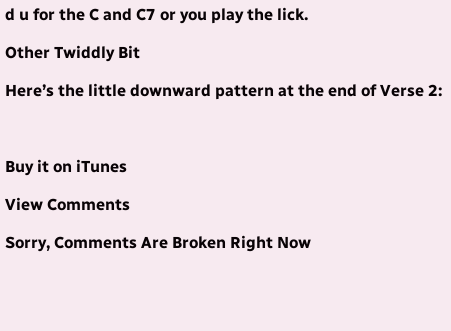d u for the C and C7 or you play the lick.

Other Twiddly Bit

Here’s the little downward pattern at the end of Verse 2:



Buy it on iTunes

View Comments

Sorry, Comments Are Broken Right Now